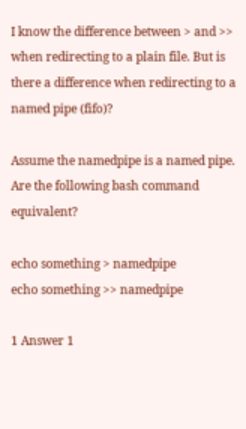I know the difference between > and >> when redirecting to a plain file. But is there a difference when redirecting to a named pipe (fifo)?

Assume the namedpipe is a named pipe. Are the following bash command equivalent?

echo something > namedpipe
echo something >> namedpipe

1 Answer 1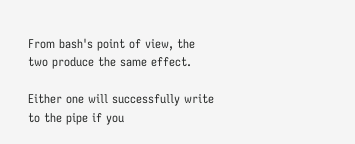From bash's point of view, the two produce the same effect.

Either one will successfully write to the pipe if you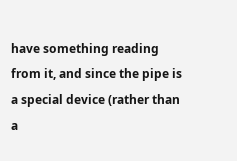have something reading from it, and since the pipe is a special device (rather than a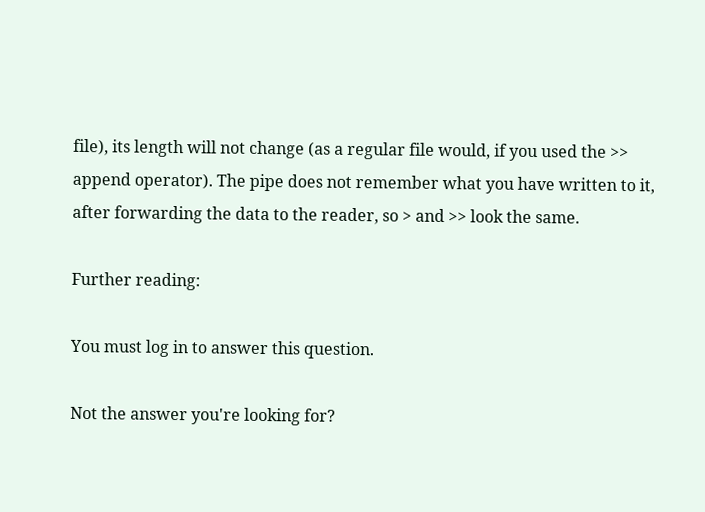file), its length will not change (as a regular file would, if you used the >> append operator). The pipe does not remember what you have written to it, after forwarding the data to the reader, so > and >> look the same.

Further reading:

You must log in to answer this question.

Not the answer you're looking for?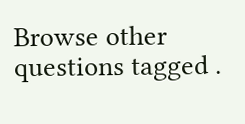Browse other questions tagged .